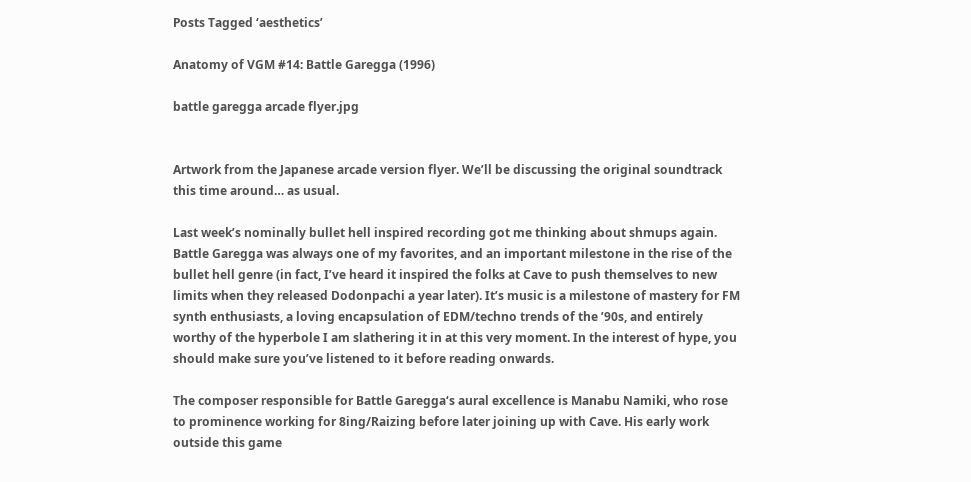Posts Tagged ‘aesthetics’

Anatomy of VGM #14: Battle Garegga (1996)

battle garegga arcade flyer.jpg


Artwork from the Japanese arcade version flyer. We’ll be discussing the original soundtrack this time around… as usual.

Last week’s nominally bullet hell inspired recording got me thinking about shmups again. Battle Garegga was always one of my favorites, and an important milestone in the rise of the bullet hell genre (in fact, I’ve heard it inspired the folks at Cave to push themselves to new limits when they released Dodonpachi a year later). It’s music is a milestone of mastery for FM synth enthusiasts, a loving encapsulation of EDM/techno trends of the ’90s, and entirely worthy of the hyperbole I am slathering it in at this very moment. In the interest of hype, you should make sure you’ve listened to it before reading onwards.

The composer responsible for Battle Garegga‘s aural excellence is Manabu Namiki, who rose to prominence working for 8ing/Raizing before later joining up with Cave. His early work outside this game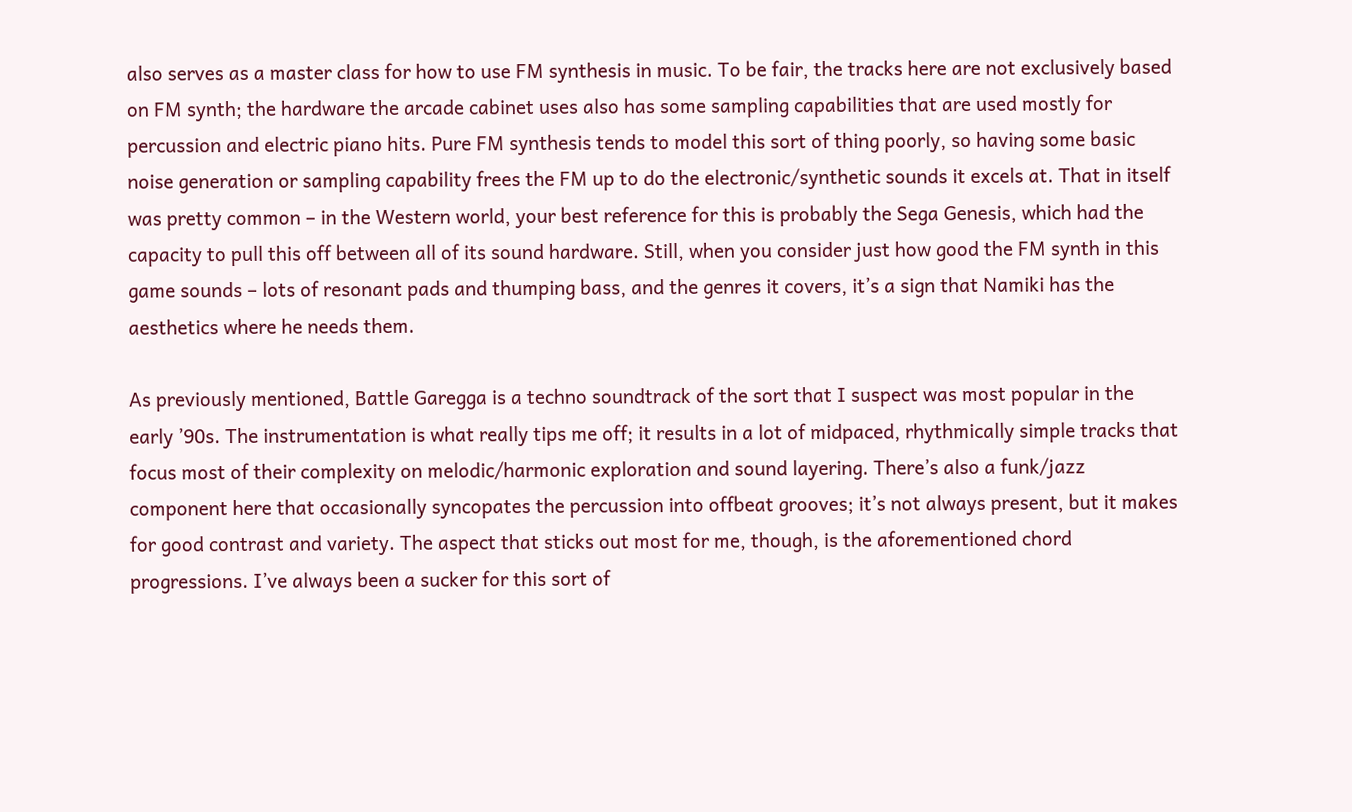also serves as a master class for how to use FM synthesis in music. To be fair, the tracks here are not exclusively based on FM synth; the hardware the arcade cabinet uses also has some sampling capabilities that are used mostly for percussion and electric piano hits. Pure FM synthesis tends to model this sort of thing poorly, so having some basic noise generation or sampling capability frees the FM up to do the electronic/synthetic sounds it excels at. That in itself was pretty common – in the Western world, your best reference for this is probably the Sega Genesis, which had the capacity to pull this off between all of its sound hardware. Still, when you consider just how good the FM synth in this game sounds – lots of resonant pads and thumping bass, and the genres it covers, it’s a sign that Namiki has the aesthetics where he needs them.

As previously mentioned, Battle Garegga is a techno soundtrack of the sort that I suspect was most popular in the early ’90s. The instrumentation is what really tips me off; it results in a lot of midpaced, rhythmically simple tracks that focus most of their complexity on melodic/harmonic exploration and sound layering. There’s also a funk/jazz component here that occasionally syncopates the percussion into offbeat grooves; it’s not always present, but it makes for good contrast and variety. The aspect that sticks out most for me, though, is the aforementioned chord progressions. I’ve always been a sucker for this sort of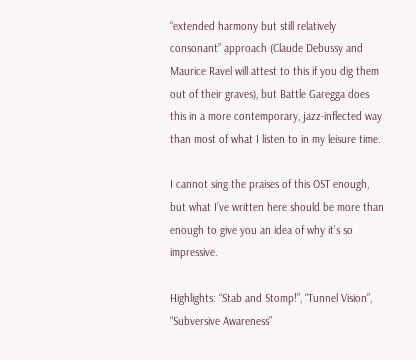“extended harmony but still relatively consonant” approach (Claude Debussy and Maurice Ravel will attest to this if you dig them out of their graves), but Battle Garegga does this in a more contemporary, jazz-inflected way than most of what I listen to in my leisure time.

I cannot sing the praises of this OST enough, but what I’ve written here should be more than enough to give you an idea of why it’s so impressive.

Highlights: “Stab and Stomp!”, “Tunnel Vision”, “Subversive Awareness”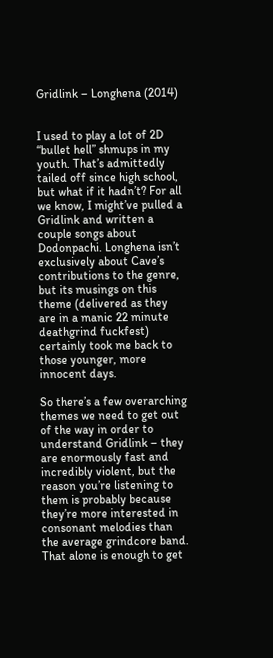Gridlink – Longhena (2014)


I used to play a lot of 2D “bullet hell” shmups in my youth. That’s admittedly tailed off since high school, but what if it hadn’t? For all we know, I might’ve pulled a Gridlink and written a couple songs about Dodonpachi. Longhena isn’t exclusively about Cave’s contributions to the genre, but its musings on this theme (delivered as they are in a manic 22 minute deathgrind fuckfest) certainly took me back to those younger, more innocent days.

So there’s a few overarching themes we need to get out of the way in order to understand Gridlink – they are enormously fast and incredibly violent, but the reason you’re listening to them is probably because they’re more interested in consonant melodies than the average grindcore band. That alone is enough to get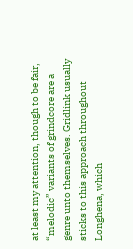at least my attention, though to be fair, “melodic” variants of grindcore are a genre unto themselves. Gridlink usually sticks to this approach throughout Longhena, which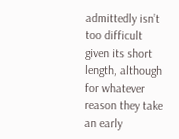admittedly isn’t too difficult given its short length, although for whatever reason they take an early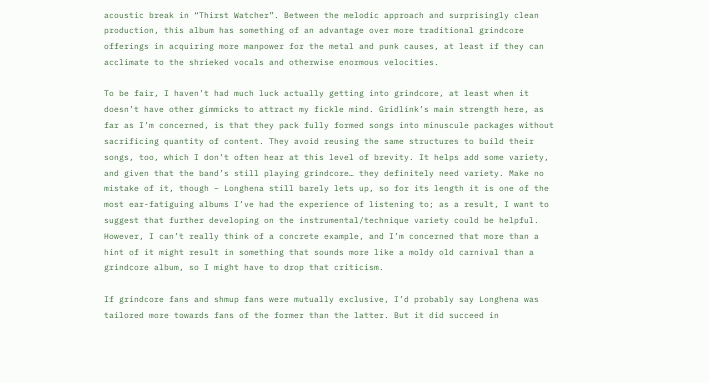acoustic break in “Thirst Watcher”. Between the melodic approach and surprisingly clean production, this album has something of an advantage over more traditional grindcore offerings in acquiring more manpower for the metal and punk causes, at least if they can acclimate to the shrieked vocals and otherwise enormous velocities.

To be fair, I haven’t had much luck actually getting into grindcore, at least when it doesn’t have other gimmicks to attract my fickle mind. Gridlink’s main strength here, as far as I’m concerned, is that they pack fully formed songs into minuscule packages without sacrificing quantity of content. They avoid reusing the same structures to build their songs, too, which I don’t often hear at this level of brevity. It helps add some variety, and given that the band’s still playing grindcore… they definitely need variety. Make no mistake of it, though – Longhena still barely lets up, so for its length it is one of the most ear-fatiguing albums I’ve had the experience of listening to; as a result, I want to suggest that further developing on the instrumental/technique variety could be helpful. However, I can’t really think of a concrete example, and I’m concerned that more than a hint of it might result in something that sounds more like a moldy old carnival than a grindcore album, so I might have to drop that criticism.

If grindcore fans and shmup fans were mutually exclusive, I’d probably say Longhena was tailored more towards fans of the former than the latter. But it did succeed in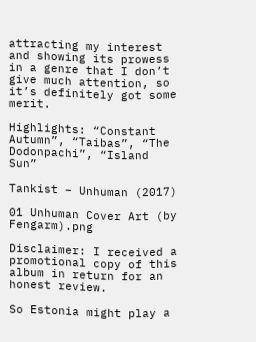attracting my interest and showing its prowess in a genre that I don’t give much attention, so it’s definitely got some merit.

Highlights: “Constant Autumn”, “Taibas”, “The Dodonpachi”, “Island Sun”

Tankist – Unhuman (2017)

01 Unhuman Cover Art (by Fengarm).png

Disclaimer: I received a promotional copy of this album in return for an honest review.

So Estonia might play a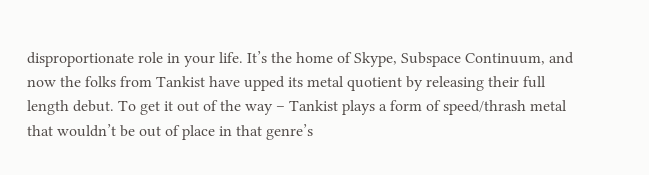disproportionate role in your life. It’s the home of Skype, Subspace Continuum, and now the folks from Tankist have upped its metal quotient by releasing their full length debut. To get it out of the way – Tankist plays a form of speed/thrash metal that wouldn’t be out of place in that genre’s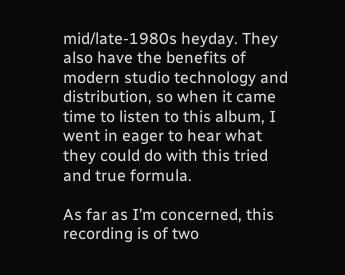mid/late-1980s heyday. They also have the benefits of modern studio technology and distribution, so when it came time to listen to this album, I went in eager to hear what they could do with this tried and true formula.

As far as I’m concerned, this recording is of two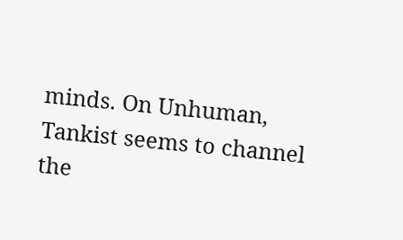minds. On Unhuman, Tankist seems to channel the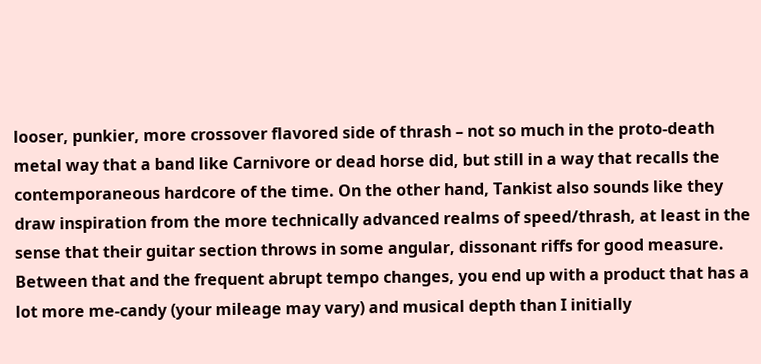looser, punkier, more crossover flavored side of thrash – not so much in the proto-death metal way that a band like Carnivore or dead horse did, but still in a way that recalls the contemporaneous hardcore of the time. On the other hand, Tankist also sounds like they draw inspiration from the more technically advanced realms of speed/thrash, at least in the sense that their guitar section throws in some angular, dissonant riffs for good measure. Between that and the frequent abrupt tempo changes, you end up with a product that has a lot more me-candy (your mileage may vary) and musical depth than I initially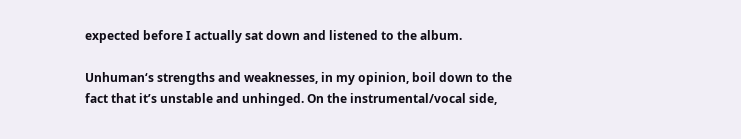expected before I actually sat down and listened to the album.

Unhuman‘s strengths and weaknesses, in my opinion, boil down to the fact that it’s unstable and unhinged. On the instrumental/vocal side,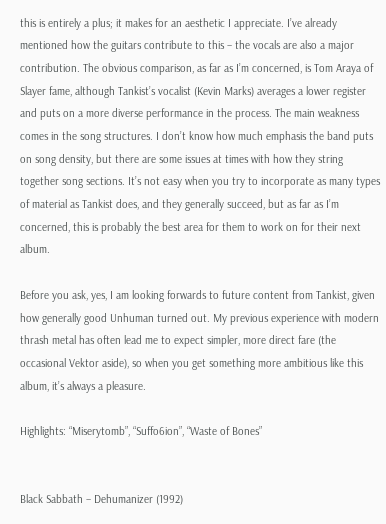this is entirely a plus; it makes for an aesthetic I appreciate. I’ve already mentioned how the guitars contribute to this – the vocals are also a major contribution. The obvious comparison, as far as I’m concerned, is Tom Araya of Slayer fame, although Tankist’s vocalist (Kevin Marks) averages a lower register and puts on a more diverse performance in the process. The main weakness comes in the song structures. I don’t know how much emphasis the band puts on song density, but there are some issues at times with how they string together song sections. It’s not easy when you try to incorporate as many types of material as Tankist does, and they generally succeed, but as far as I’m concerned, this is probably the best area for them to work on for their next album.

Before you ask, yes, I am looking forwards to future content from Tankist, given how generally good Unhuman turned out. My previous experience with modern thrash metal has often lead me to expect simpler, more direct fare (the occasional Vektor aside), so when you get something more ambitious like this album, it’s always a pleasure.

Highlights: “Miserytomb”, “Suffo6ion”, “Waste of Bones”


Black Sabbath – Dehumanizer (1992)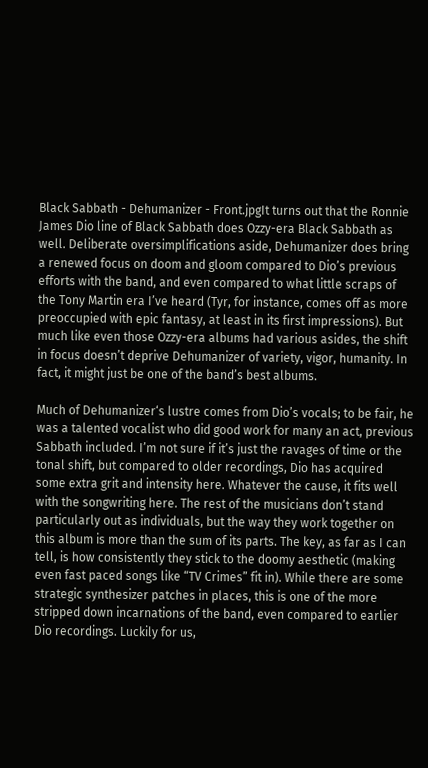Black Sabbath - Dehumanizer - Front.jpgIt turns out that the Ronnie James Dio line of Black Sabbath does Ozzy-era Black Sabbath as well. Deliberate oversimplifications aside, Dehumanizer does bring a renewed focus on doom and gloom compared to Dio’s previous efforts with the band, and even compared to what little scraps of the Tony Martin era I’ve heard (Tyr, for instance, comes off as more preoccupied with epic fantasy, at least in its first impressions). But much like even those Ozzy-era albums had various asides, the shift in focus doesn’t deprive Dehumanizer of variety, vigor, humanity. In fact, it might just be one of the band’s best albums.

Much of Dehumanizer‘s lustre comes from Dio’s vocals; to be fair, he was a talented vocalist who did good work for many an act, previous Sabbath included. I’m not sure if it’s just the ravages of time or the tonal shift, but compared to older recordings, Dio has acquired some extra grit and intensity here. Whatever the cause, it fits well with the songwriting here. The rest of the musicians don’t stand particularly out as individuals, but the way they work together on this album is more than the sum of its parts. The key, as far as I can tell, is how consistently they stick to the doomy aesthetic (making even fast paced songs like “TV Crimes” fit in). While there are some strategic synthesizer patches in places, this is one of the more stripped down incarnations of the band, even compared to earlier Dio recordings. Luckily for us,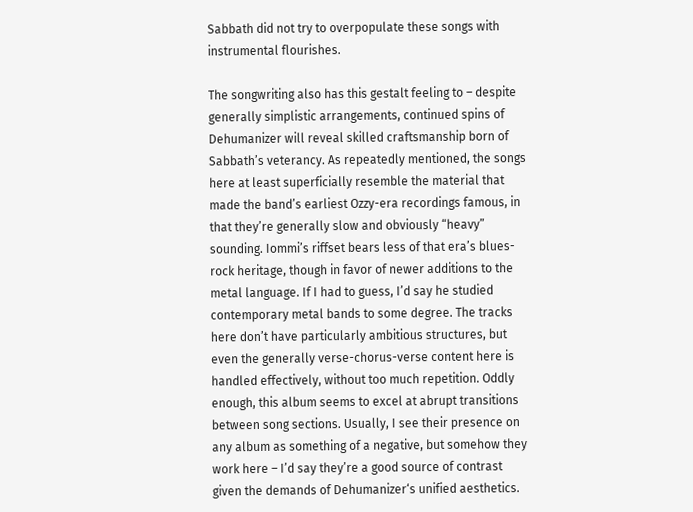Sabbath did not try to overpopulate these songs with instrumental flourishes.

The songwriting also has this gestalt feeling to – despite generally simplistic arrangements, continued spins of Dehumanizer will reveal skilled craftsmanship born of Sabbath’s veterancy. As repeatedly mentioned, the songs here at least superficially resemble the material that made the band’s earliest Ozzy-era recordings famous, in that they’re generally slow and obviously “heavy” sounding. Iommi’s riffset bears less of that era’s blues-rock heritage, though in favor of newer additions to the metal language. If I had to guess, I’d say he studied contemporary metal bands to some degree. The tracks here don’t have particularly ambitious structures, but even the generally verse-chorus-verse content here is handled effectively, without too much repetition. Oddly enough, this album seems to excel at abrupt transitions between song sections. Usually, I see their presence on any album as something of a negative, but somehow they work here – I’d say they’re a good source of contrast given the demands of Dehumanizer‘s unified aesthetics.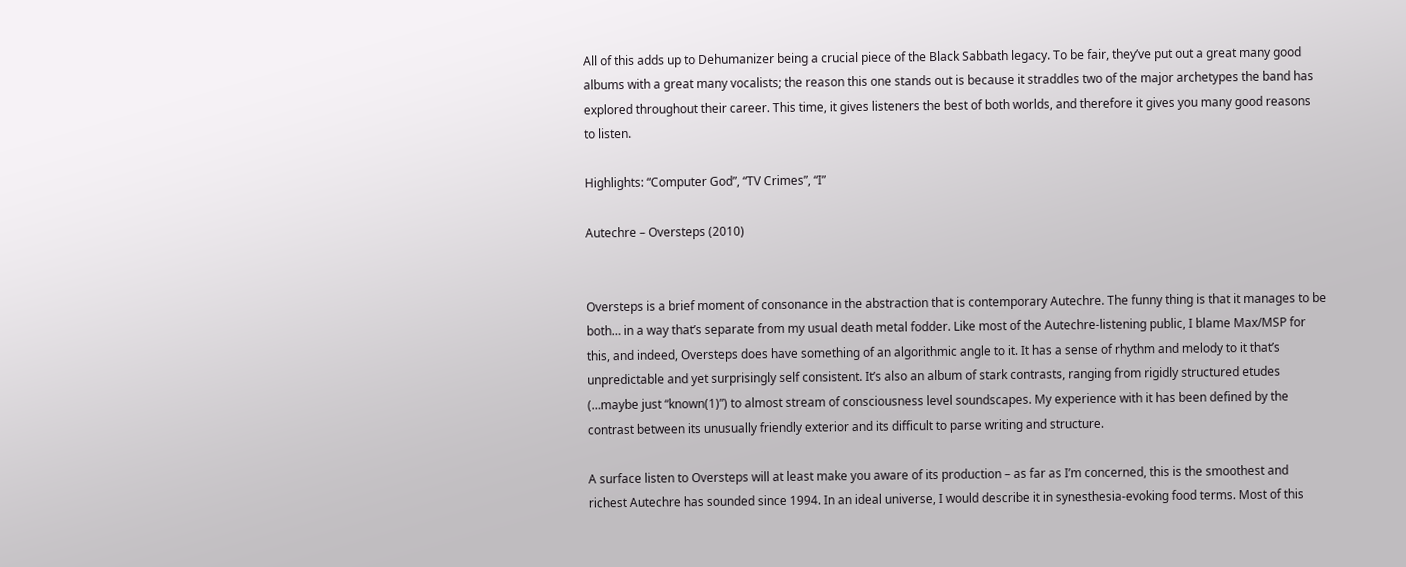All of this adds up to Dehumanizer being a crucial piece of the Black Sabbath legacy. To be fair, they’ve put out a great many good albums with a great many vocalists; the reason this one stands out is because it straddles two of the major archetypes the band has explored throughout their career. This time, it gives listeners the best of both worlds, and therefore it gives you many good reasons to listen.

Highlights: “Computer God”, “TV Crimes”, “I”

Autechre – Oversteps (2010)


Oversteps is a brief moment of consonance in the abstraction that is contemporary Autechre. The funny thing is that it manages to be both… in a way that’s separate from my usual death metal fodder. Like most of the Autechre-listening public, I blame Max/MSP for this, and indeed, Oversteps does have something of an algorithmic angle to it. It has a sense of rhythm and melody to it that’s unpredictable and yet surprisingly self consistent. It’s also an album of stark contrasts, ranging from rigidly structured etudes (…maybe just “known(1)”) to almost stream of consciousness level soundscapes. My experience with it has been defined by the contrast between its unusually friendly exterior and its difficult to parse writing and structure.

A surface listen to Oversteps will at least make you aware of its production – as far as I’m concerned, this is the smoothest and richest Autechre has sounded since 1994. In an ideal universe, I would describe it in synesthesia-evoking food terms. Most of this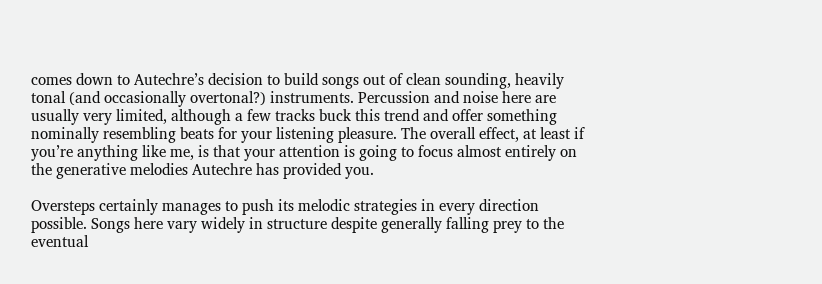comes down to Autechre’s decision to build songs out of clean sounding, heavily tonal (and occasionally overtonal?) instruments. Percussion and noise here are usually very limited, although a few tracks buck this trend and offer something nominally resembling beats for your listening pleasure. The overall effect, at least if you’re anything like me, is that your attention is going to focus almost entirely on the generative melodies Autechre has provided you.

Oversteps certainly manages to push its melodic strategies in every direction possible. Songs here vary widely in structure despite generally falling prey to the eventual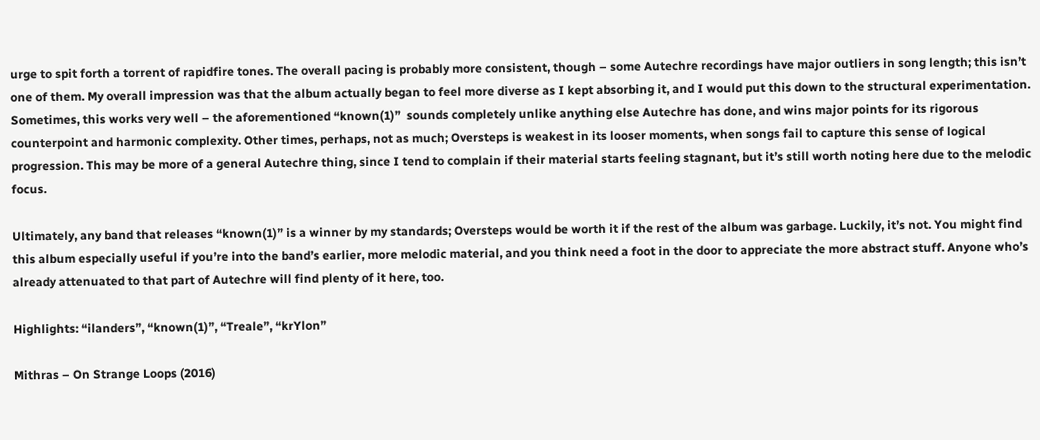urge to spit forth a torrent of rapidfire tones. The overall pacing is probably more consistent, though – some Autechre recordings have major outliers in song length; this isn’t one of them. My overall impression was that the album actually began to feel more diverse as I kept absorbing it, and I would put this down to the structural experimentation. Sometimes, this works very well – the aforementioned “known(1)”  sounds completely unlike anything else Autechre has done, and wins major points for its rigorous counterpoint and harmonic complexity. Other times, perhaps, not as much; Oversteps is weakest in its looser moments, when songs fail to capture this sense of logical progression. This may be more of a general Autechre thing, since I tend to complain if their material starts feeling stagnant, but it’s still worth noting here due to the melodic focus.

Ultimately, any band that releases “known(1)” is a winner by my standards; Oversteps would be worth it if the rest of the album was garbage. Luckily, it’s not. You might find this album especially useful if you’re into the band’s earlier, more melodic material, and you think need a foot in the door to appreciate the more abstract stuff. Anyone who’s already attenuated to that part of Autechre will find plenty of it here, too.

Highlights: “ilanders”, “known(1)”, “Treale”, “krYlon”

Mithras – On Strange Loops (2016)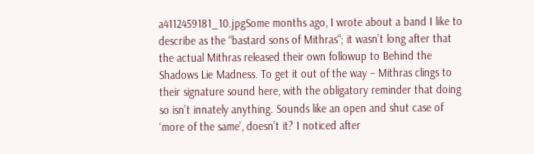a4112459181_10.jpgSome months ago, I wrote about a band I like to describe as the “bastard sons of Mithras“; it wasn’t long after that the actual Mithras released their own followup to Behind the Shadows Lie Madness. To get it out of the way – Mithras clings to their signature sound here, with the obligatory reminder that doing so isn’t innately anything. Sounds like an open and shut case of ‘more of the same’, doesn’t it? I noticed after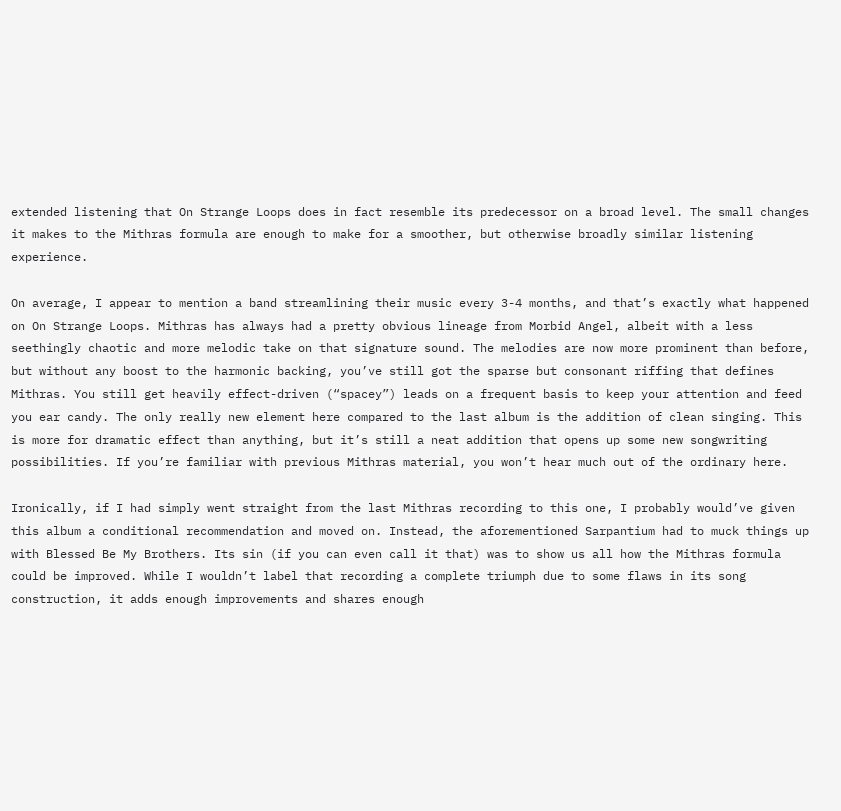extended listening that On Strange Loops does in fact resemble its predecessor on a broad level. The small changes it makes to the Mithras formula are enough to make for a smoother, but otherwise broadly similar listening experience.

On average, I appear to mention a band streamlining their music every 3-4 months, and that’s exactly what happened on On Strange Loops. Mithras has always had a pretty obvious lineage from Morbid Angel, albeit with a less seethingly chaotic and more melodic take on that signature sound. The melodies are now more prominent than before, but without any boost to the harmonic backing, you’ve still got the sparse but consonant riffing that defines Mithras. You still get heavily effect-driven (“spacey”) leads on a frequent basis to keep your attention and feed you ear candy. The only really new element here compared to the last album is the addition of clean singing. This is more for dramatic effect than anything, but it’s still a neat addition that opens up some new songwriting possibilities. If you’re familiar with previous Mithras material, you won’t hear much out of the ordinary here.

Ironically, if I had simply went straight from the last Mithras recording to this one, I probably would’ve given this album a conditional recommendation and moved on. Instead, the aforementioned Sarpantium had to muck things up with Blessed Be My Brothers. Its sin (if you can even call it that) was to show us all how the Mithras formula could be improved. While I wouldn’t label that recording a complete triumph due to some flaws in its song construction, it adds enough improvements and shares enough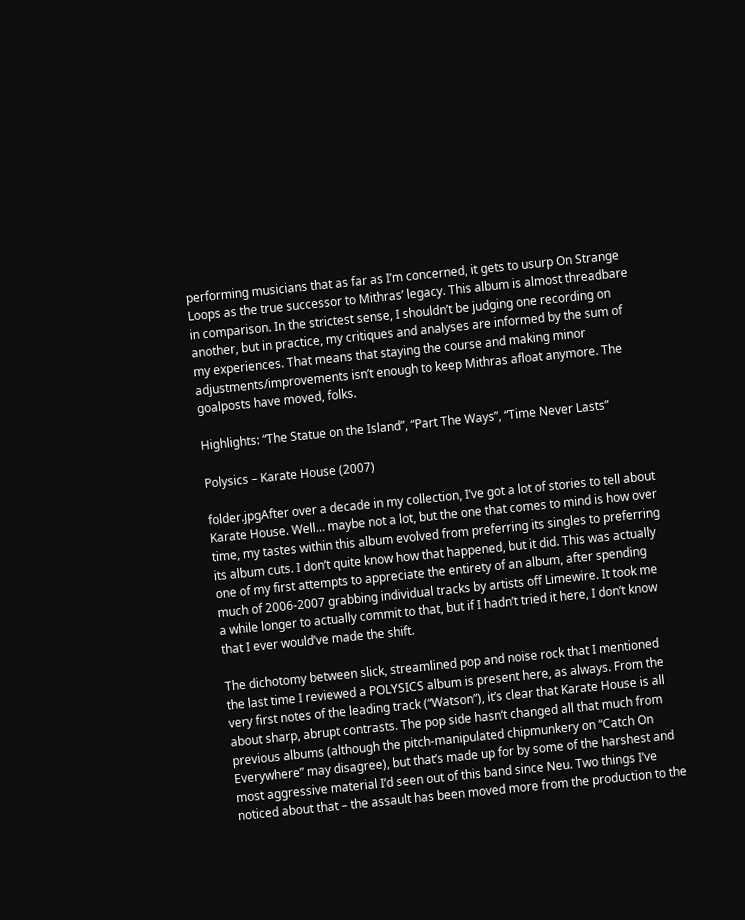performing musicians that as far as I’m concerned, it gets to usurp On Strange Loops as the true successor to Mithras’ legacy. This album is almost threadbare in comparison. In the strictest sense, I shouldn’t be judging one recording on another, but in practice, my critiques and analyses are informed by the sum of my experiences. That means that staying the course and making minor adjustments/improvements isn’t enough to keep Mithras afloat anymore. The goalposts have moved, folks.

Highlights: “The Statue on the Island”, “Part The Ways”, “Time Never Lasts”

Polysics – Karate House (2007)

folder.jpgAfter over a decade in my collection, I’ve got a lot of stories to tell about Karate House. Well… maybe not a lot, but the one that comes to mind is how over time, my tastes within this album evolved from preferring its singles to preferring its album cuts. I don’t quite know how that happened, but it did. This was actually one of my first attempts to appreciate the entirety of an album, after spending much of 2006-2007 grabbing individual tracks by artists off Limewire. It took me a while longer to actually commit to that, but if I hadn’t tried it here, I don’t know that I ever would’ve made the shift.

The dichotomy between slick, streamlined pop and noise rock that I mentioned the last time I reviewed a POLYSICS album is present here, as always. From the very first notes of the leading track (“Watson”), it’s clear that Karate House is all about sharp, abrupt contrasts. The pop side hasn’t changed all that much from previous albums (although the pitch-manipulated chipmunkery on “Catch On Everywhere” may disagree), but that’s made up for by some of the harshest and most aggressive material I’d seen out of this band since Neu. Two things I’ve noticed about that – the assault has been moved more from the production to the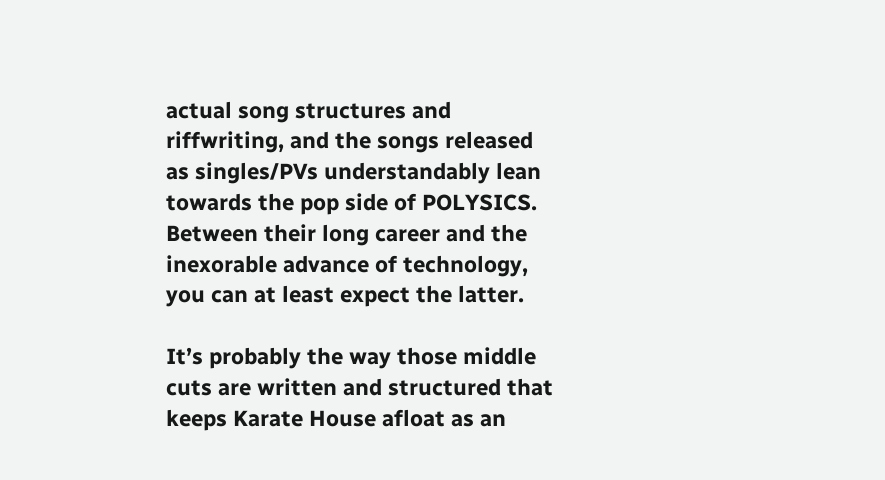actual song structures and riffwriting, and the songs released as singles/PVs understandably lean towards the pop side of POLYSICS. Between their long career and the inexorable advance of technology, you can at least expect the latter.

It’s probably the way those middle cuts are written and structured that keeps Karate House afloat as an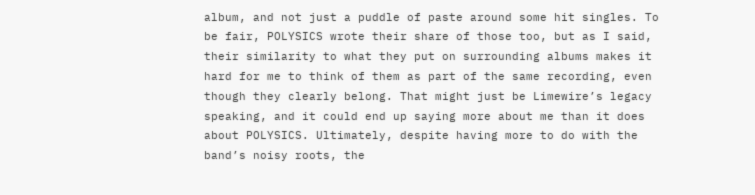album, and not just a puddle of paste around some hit singles. To be fair, POLYSICS wrote their share of those too, but as I said, their similarity to what they put on surrounding albums makes it hard for me to think of them as part of the same recording, even though they clearly belong. That might just be Limewire’s legacy speaking, and it could end up saying more about me than it does about POLYSICS. Ultimately, despite having more to do with the band’s noisy roots, the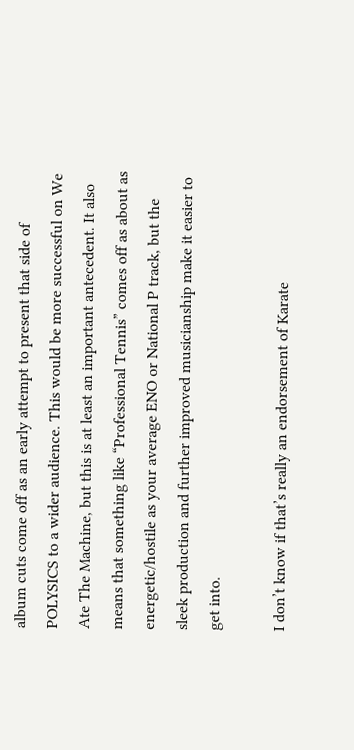album cuts come off as an early attempt to present that side of POLYSICS to a wider audience. This would be more successful on We Ate The Machine, but this is at least an important antecedent. It also means that something like “Professional Tennis” comes off as about as energetic/hostile as your average ENO or National P track, but the sleek production and further improved musicianship make it easier to get into.

I don’t know if that’s really an endorsement of Karate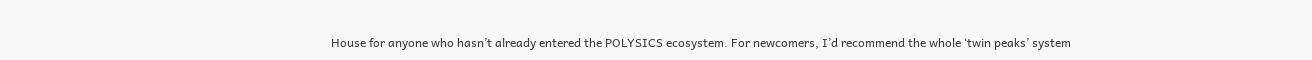House for anyone who hasn’t already entered the POLYSICS ecosystem. For newcomers, I’d recommend the whole ‘twin peaks’ system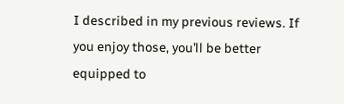I described in my previous reviews. If you enjoy those, you’ll be better equipped to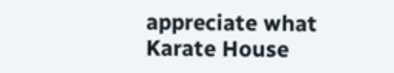appreciate what Karate House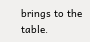brings to the table.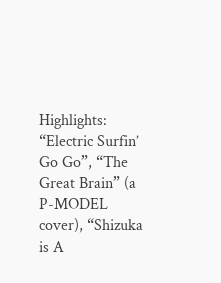Highlights: “Electric Surfin’ Go Go”, “The Great Brain” (a P-MODEL cover), “Shizuka is A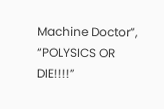Machine Doctor”, “POLYSICS OR DIE!!!!”